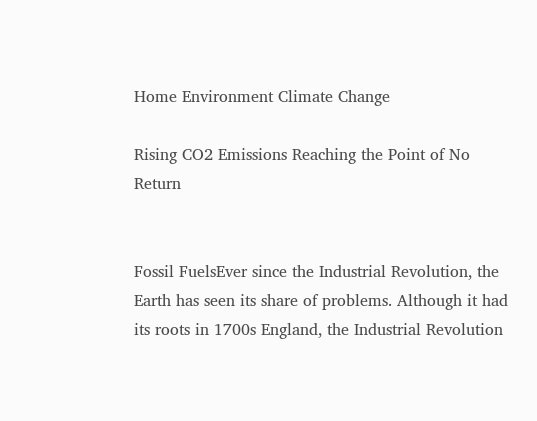Home Environment Climate Change

Rising CO2 Emissions Reaching the Point of No Return


Fossil FuelsEver since the Industrial Revolution, the Earth has seen its share of problems. Although it had its roots in 1700s England, the Industrial Revolution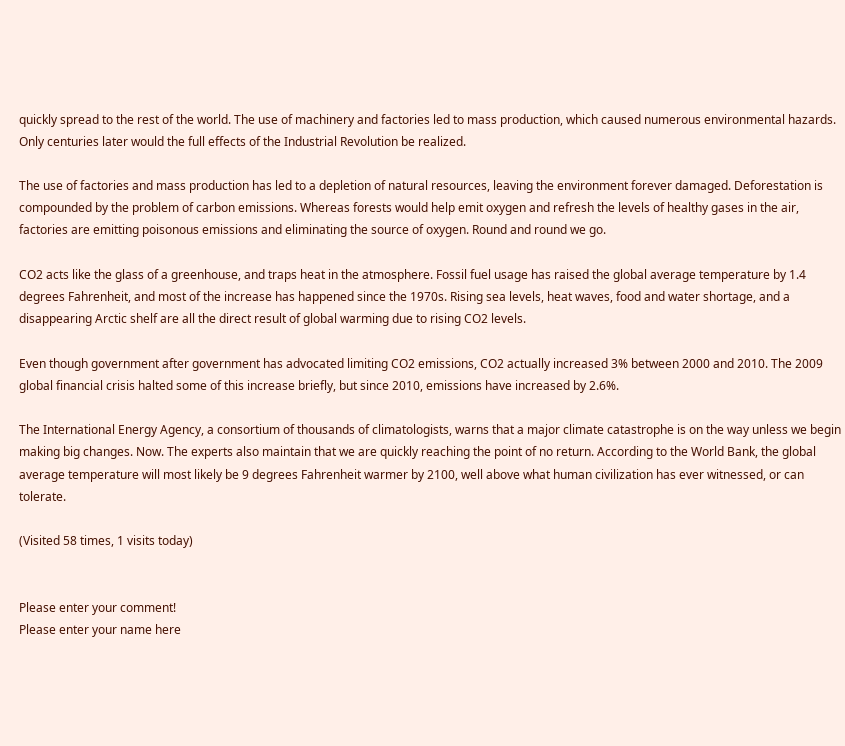quickly spread to the rest of the world. The use of machinery and factories led to mass production, which caused numerous environmental hazards. Only centuries later would the full effects of the Industrial Revolution be realized.

The use of factories and mass production has led to a depletion of natural resources, leaving the environment forever damaged. Deforestation is compounded by the problem of carbon emissions. Whereas forests would help emit oxygen and refresh the levels of healthy gases in the air, factories are emitting poisonous emissions and eliminating the source of oxygen. Round and round we go.

CO2 acts like the glass of a greenhouse, and traps heat in the atmosphere. Fossil fuel usage has raised the global average temperature by 1.4 degrees Fahrenheit, and most of the increase has happened since the 1970s. Rising sea levels, heat waves, food and water shortage, and a disappearing Arctic shelf are all the direct result of global warming due to rising CO2 levels.

Even though government after government has advocated limiting CO2 emissions, CO2 actually increased 3% between 2000 and 2010. The 2009 global financial crisis halted some of this increase briefly, but since 2010, emissions have increased by 2.6%.

The International Energy Agency, a consortium of thousands of climatologists, warns that a major climate catastrophe is on the way unless we begin making big changes. Now. The experts also maintain that we are quickly reaching the point of no return. According to the World Bank, the global average temperature will most likely be 9 degrees Fahrenheit warmer by 2100, well above what human civilization has ever witnessed, or can tolerate.

(Visited 58 times, 1 visits today)


Please enter your comment!
Please enter your name here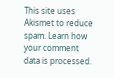This site uses Akismet to reduce spam. Learn how your comment data is processed.